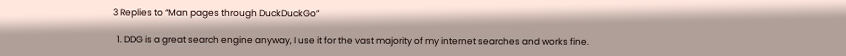3 Replies to “Man pages through DuckDuckGo”

  1. DDG is a great search engine anyway, I use it for the vast majority of my internet searches and works fine.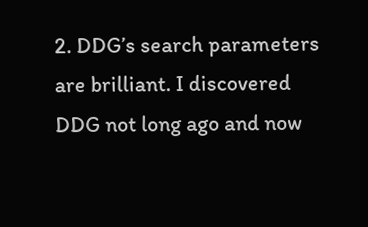2. DDG’s search parameters are brilliant. I discovered DDG not long ago and now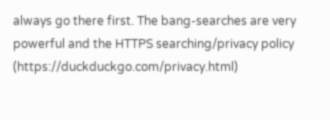always go there first. The bang-searches are very powerful and the HTTPS searching/privacy policy (https://duckduckgo.com/privacy.html)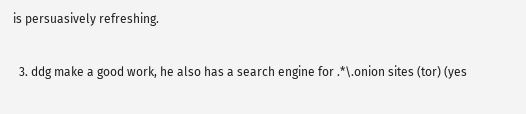is persuasively refreshing.

  3. ddg make a good work, he also has a search engine for .*\.onion sites (tor) (yes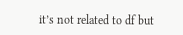it’s not related to df but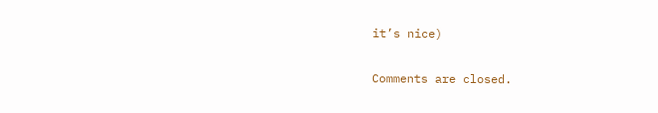it’s nice)

Comments are closed.